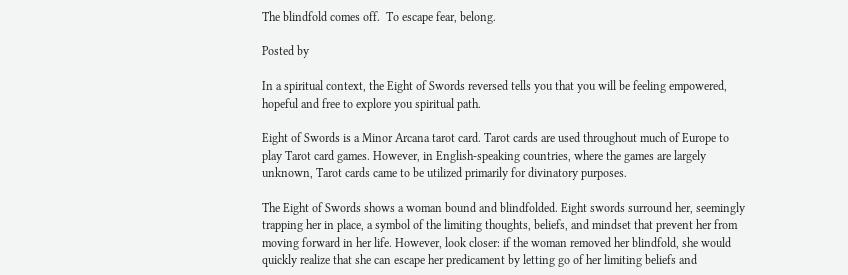The blindfold comes off.  To escape fear, belong.

Posted by

In a spiritual context, the Eight of Swords reversed tells you that you will be feeling empowered, hopeful and free to explore you spiritual path.

Eight of Swords is a Minor Arcana tarot card. Tarot cards are used throughout much of Europe to play Tarot card games. However, in English-speaking countries, where the games are largely unknown, Tarot cards came to be utilized primarily for divinatory purposes.

The Eight of Swords shows a woman bound and blindfolded. Eight swords surround her, seemingly trapping her in place, a symbol of the limiting thoughts, beliefs, and mindset that prevent her from moving forward in her life. However, look closer: if the woman removed her blindfold, she would quickly realize that she can escape her predicament by letting go of her limiting beliefs and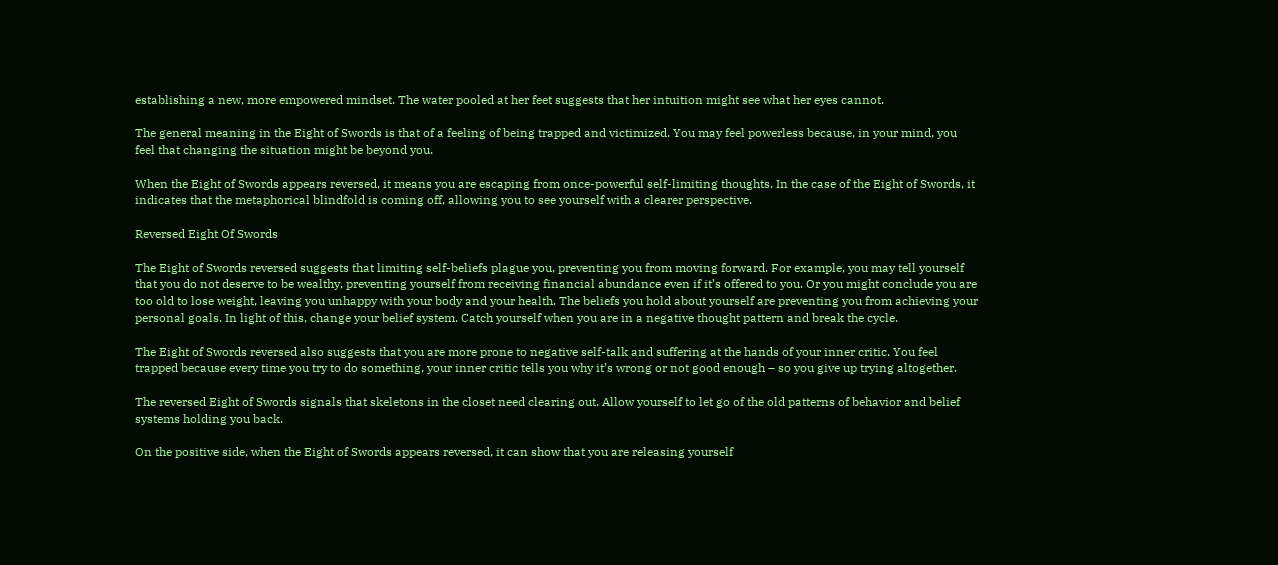establishing a new, more empowered mindset. The water pooled at her feet suggests that her intuition might see what her eyes cannot.

The general meaning in the Eight of Swords is that of a feeling of being trapped and victimized. You may feel powerless because, in your mind, you feel that changing the situation might be beyond you.

When the Eight of Swords appears reversed, it means you are escaping from once-powerful self-limiting thoughts. In the case of the Eight of Swords, it indicates that the metaphorical blindfold is coming off, allowing you to see yourself with a clearer perspective.

Reversed Eight Of Swords

The Eight of Swords reversed suggests that limiting self-beliefs plague you, preventing you from moving forward. For example, you may tell yourself that you do not deserve to be wealthy, preventing yourself from receiving financial abundance even if it’s offered to you. Or you might conclude you are too old to lose weight, leaving you unhappy with your body and your health. The beliefs you hold about yourself are preventing you from achieving your personal goals. In light of this, change your belief system. Catch yourself when you are in a negative thought pattern and break the cycle.

The Eight of Swords reversed also suggests that you are more prone to negative self-talk and suffering at the hands of your inner critic. You feel trapped because every time you try to do something, your inner critic tells you why it’s wrong or not good enough – so you give up trying altogether.

The reversed Eight of Swords signals that skeletons in the closet need clearing out. Allow yourself to let go of the old patterns of behavior and belief systems holding you back.

On the positive side, when the Eight of Swords appears reversed, it can show that you are releasing yourself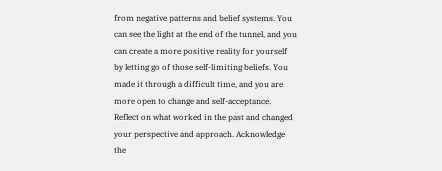from negative patterns and belief systems. You can see the light at the end of the tunnel, and you can create a more positive reality for yourself by letting go of those self-limiting beliefs. You made it through a difficult time, and you are more open to change and self-acceptance. Reflect on what worked in the past and changed your perspective and approach. Acknowledge the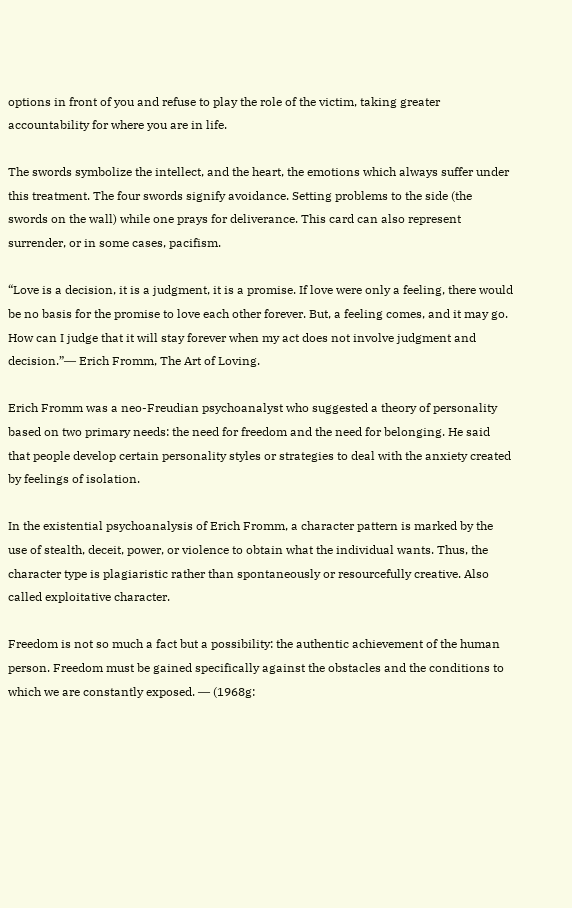options in front of you and refuse to play the role of the victim, taking greater accountability for where you are in life.

The swords symbolize the intellect, and the heart, the emotions which always suffer under this treatment. The four swords signify avoidance. Setting problems to the side (the swords on the wall) while one prays for deliverance. This card can also represent surrender, or in some cases, pacifism.

“Love is a decision, it is a judgment, it is a promise. If love were only a feeling, there would be no basis for the promise to love each other forever. But, a feeling comes, and it may go. How can I judge that it will stay forever when my act does not involve judgment and decision.”― Erich Fromm, The Art of Loving.

Erich Fromm was a neo-Freudian psychoanalyst who suggested a theory of personality based on two primary needs: the need for freedom and the need for belonging. He said that people develop certain personality styles or strategies to deal with the anxiety created by feelings of isolation.

In the existential psychoanalysis of Erich Fromm, a character pattern is marked by the use of stealth, deceit, power, or violence to obtain what the individual wants. Thus, the character type is plagiaristic rather than spontaneously or resourcefully creative. Also called exploitative character.

Freedom is not so much a fact but a possibility: the authentic achievement of the human person. Freedom must be gained specifically against the obstacles and the conditions to which we are constantly exposed. ― (1968g: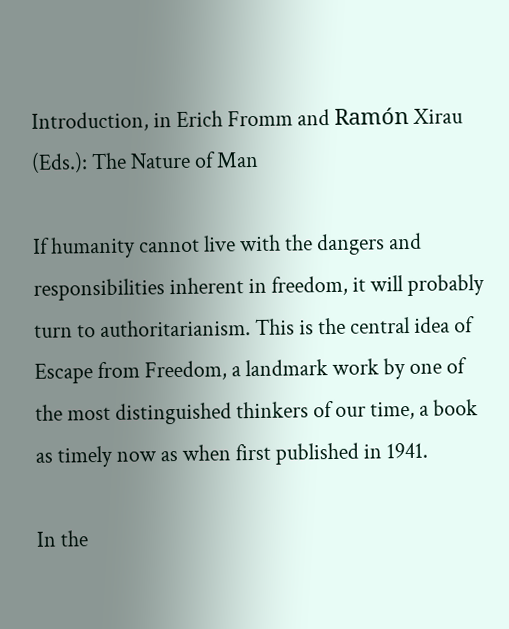Introduction, in Erich Fromm and Ramón Xirau (Eds.): The Nature of Man

If humanity cannot live with the dangers and responsibilities inherent in freedom, it will probably turn to authoritarianism. This is the central idea of Escape from Freedom, a landmark work by one of the most distinguished thinkers of our time, a book as timely now as when first published in 1941.

In the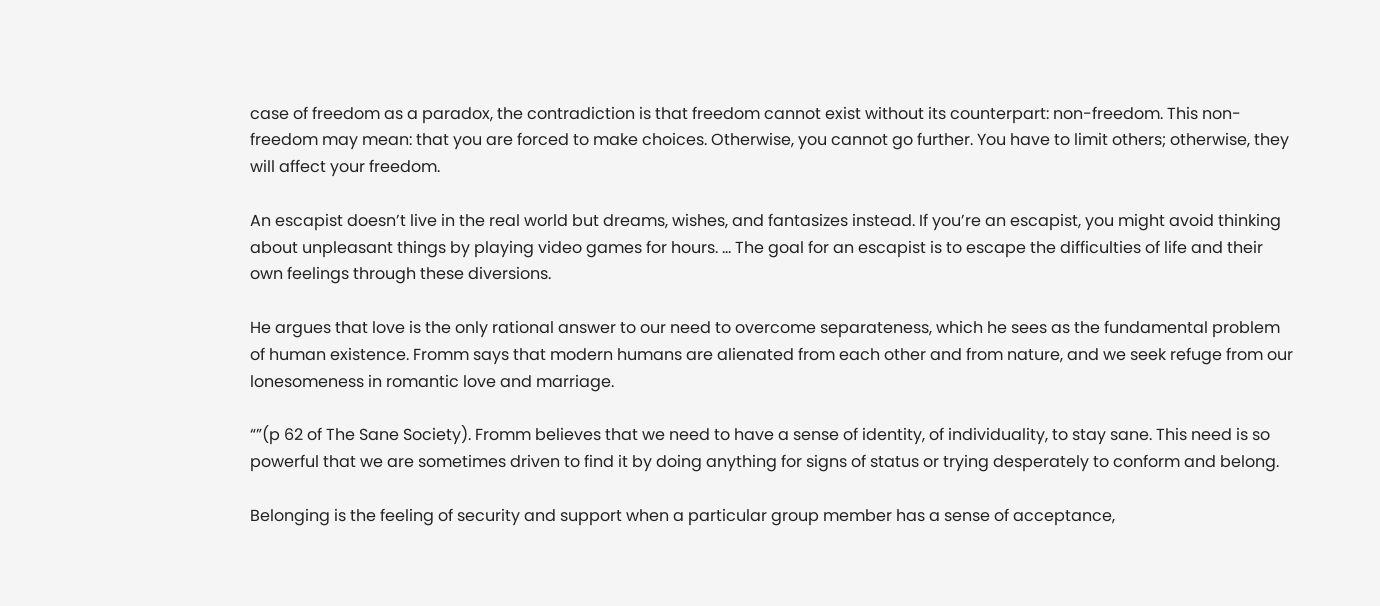case of freedom as a paradox, the contradiction is that freedom cannot exist without its counterpart: non-freedom. This non-freedom may mean: that you are forced to make choices. Otherwise, you cannot go further. You have to limit others; otherwise, they will affect your freedom.

An escapist doesn’t live in the real world but dreams, wishes, and fantasizes instead. If you’re an escapist, you might avoid thinking about unpleasant things by playing video games for hours. … The goal for an escapist is to escape the difficulties of life and their own feelings through these diversions.

He argues that love is the only rational answer to our need to overcome separateness, which he sees as the fundamental problem of human existence. Fromm says that modern humans are alienated from each other and from nature, and we seek refuge from our lonesomeness in romantic love and marriage.

“”(p 62 of The Sane Society). Fromm believes that we need to have a sense of identity, of individuality, to stay sane. This need is so powerful that we are sometimes driven to find it by doing anything for signs of status or trying desperately to conform and belong.

Belonging is the feeling of security and support when a particular group member has a sense of acceptance,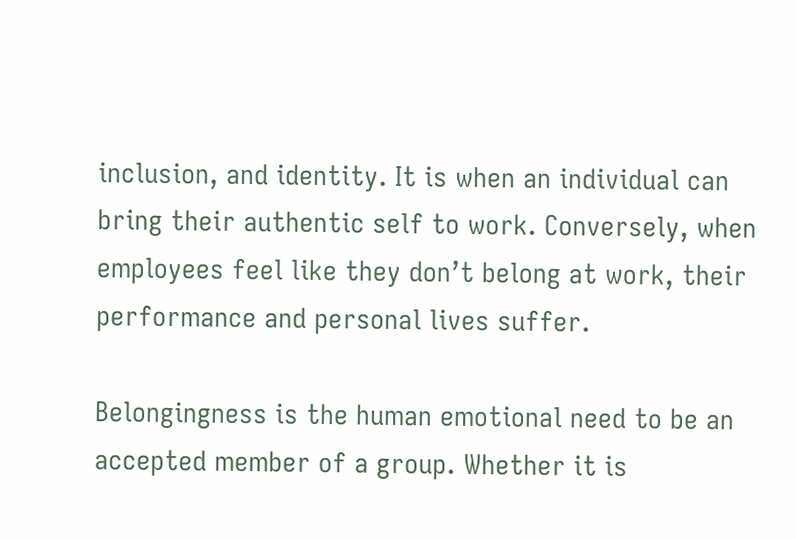inclusion, and identity. It is when an individual can bring their authentic self to work. Conversely, when employees feel like they don’t belong at work, their performance and personal lives suffer.

Belongingness is the human emotional need to be an accepted member of a group. Whether it is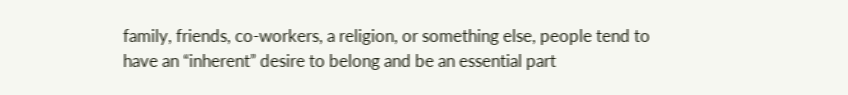family, friends, co-workers, a religion, or something else, people tend to have an “inherent” desire to belong and be an essential part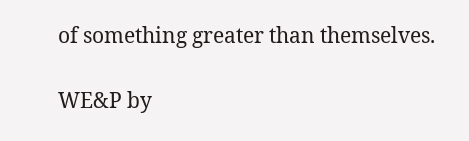of something greater than themselves.

WE&P by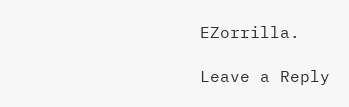EZorrilla.

Leave a Reply